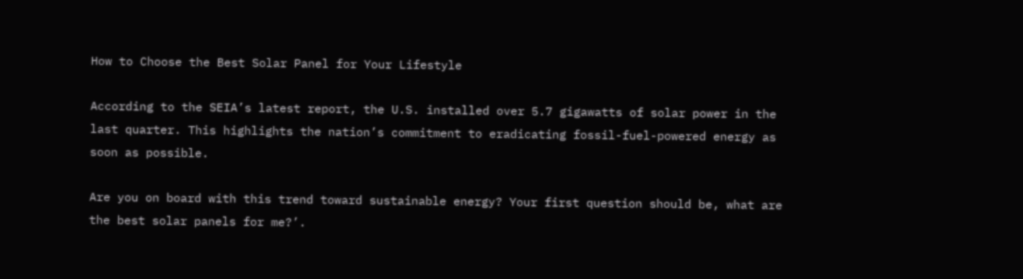How to Choose the Best Solar Panel for Your Lifestyle

According to the SEIA’s latest report, the U.S. installed over 5.7 gigawatts of solar power in the last quarter. This highlights the nation’s commitment to eradicating fossil-fuel-powered energy as soon as possible.

Are you on board with this trend toward sustainable energy? Your first question should be, what are the best solar panels for me?’.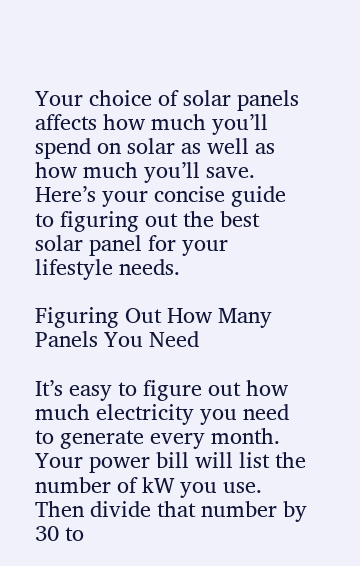Your choice of solar panels affects how much you’ll spend on solar as well as how much you’ll save. Here’s your concise guide to figuring out the best solar panel for your lifestyle needs.

Figuring Out How Many Panels You Need

It’s easy to figure out how much electricity you need to generate every month. Your power bill will list the number of kW you use. Then divide that number by 30 to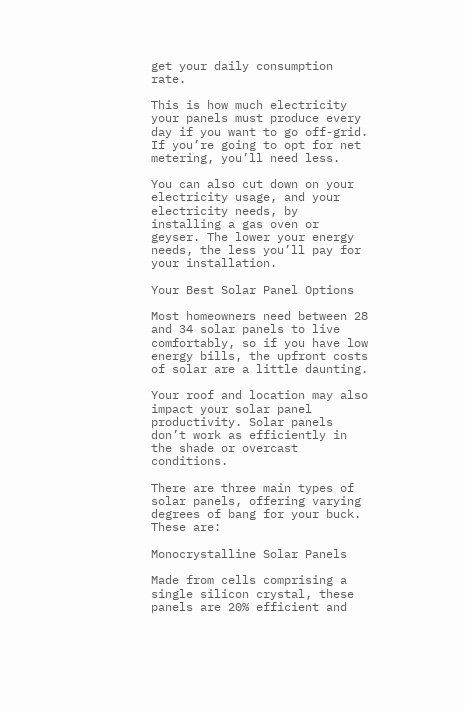get your daily consumption rate.

This is how much electricity your panels must produce every day if you want to go off-grid. If you’re going to opt for net metering, you’ll need less.

You can also cut down on your electricity usage, and your electricity needs, by installing a gas oven or geyser. The lower your energy needs, the less you’ll pay for your installation.

Your Best Solar Panel Options

Most homeowners need between 28 and 34 solar panels to live comfortably, so if you have low energy bills, the upfront costs of solar are a little daunting.

Your roof and location may also impact your solar panel productivity. Solar panels don’t work as efficiently in the shade or overcast conditions.

There are three main types of solar panels, offering varying degrees of bang for your buck. These are:

Monocrystalline Solar Panels

Made from cells comprising a single silicon crystal, these panels are 20% efficient and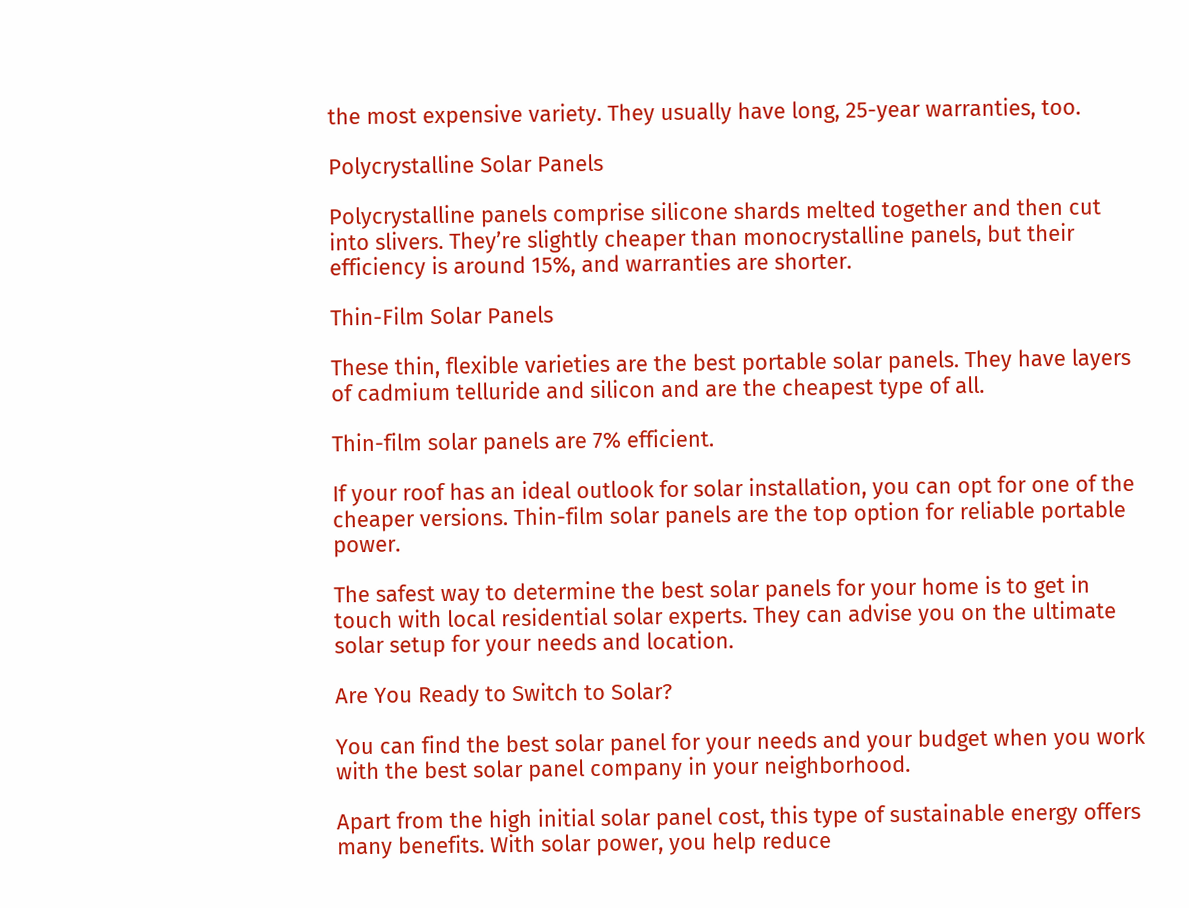the most expensive variety. They usually have long, 25-year warranties, too.

Polycrystalline Solar Panels

Polycrystalline panels comprise silicone shards melted together and then cut into slivers. They’re slightly cheaper than monocrystalline panels, but their efficiency is around 15%, and warranties are shorter.

Thin-Film Solar Panels

These thin, flexible varieties are the best portable solar panels. They have layers of cadmium telluride and silicon and are the cheapest type of all.

Thin-film solar panels are 7% efficient.

If your roof has an ideal outlook for solar installation, you can opt for one of the cheaper versions. Thin-film solar panels are the top option for reliable portable power.

The safest way to determine the best solar panels for your home is to get in touch with local residential solar experts. They can advise you on the ultimate solar setup for your needs and location.

Are You Ready to Switch to Solar?

You can find the best solar panel for your needs and your budget when you work with the best solar panel company in your neighborhood.

Apart from the high initial solar panel cost, this type of sustainable energy offers many benefits. With solar power, you help reduce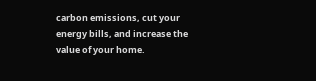carbon emissions, cut your energy bills, and increase the value of your home.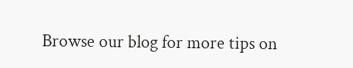Browse our blog for more tips on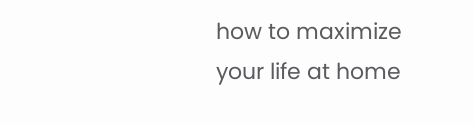how to maximize your life at home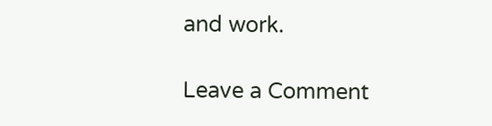and work.

Leave a Comment